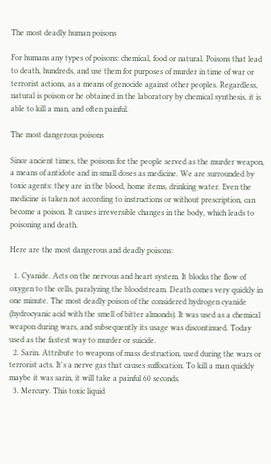The most deadly human poisons

For humans any types of poisons: chemical, food or natural. Poisons that lead to death, hundreds, and use them for purposes of murder in time of war or terrorist actions, as a means of genocide against other peoples. Regardless, natural is poison or he obtained in the laboratory by chemical synthesis, it is able to kill a man, and often painful.

The most dangerous poisons

Since ancient times, the poisons for the people served as the murder weapon, a means of antidote and in small doses as medicine. We are surrounded by toxic agents: they are in the blood, home items, drinking water. Even the medicine is taken not according to instructions or without prescription, can become a poison. It causes irreversible changes in the body, which leads to poisoning and death.

Here are the most dangerous and deadly poisons:

  1. Cyanide. Acts on the nervous and heart system. It blocks the flow of oxygen to the cells, paralyzing the bloodstream. Death comes very quickly in one minute. The most deadly poison of the considered hydrogen cyanide (hydrocyanic acid with the smell of bitter almonds). It was used as a chemical weapon during wars, and subsequently its usage was discontinued. Today used as the fastest way to murder or suicide.
  2. Sarin. Attribute to weapons of mass destruction, used during the wars or terrorist acts. It's a nerve gas that causes suffocation. To kill a man quickly maybe it was sarin, it will take a painful 60 seconds.
  3. Mercury. This toxic liquid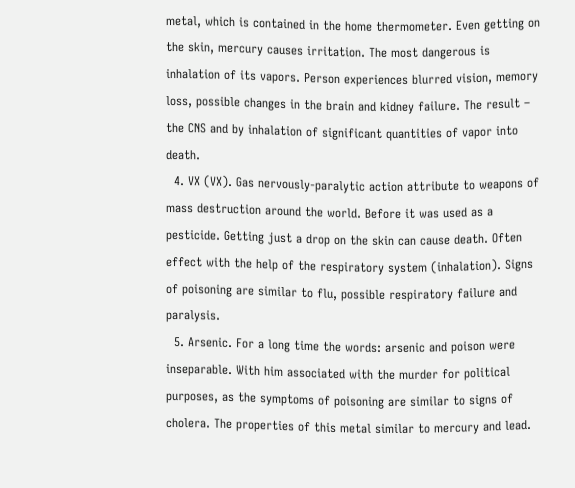metal, which is contained in the home thermometer. Even getting on the skin, mercury causes irritation. The most dangerous is inhalation of its vapors. Person experiences blurred vision, memory loss, possible changes in the brain and kidney failure. The result – the CNS and by inhalation of significant quantities of vapor into death.
  4. VX (VX). Gas nervously-paralytic action attribute to weapons of mass destruction around the world. Before it was used as a pesticide. Getting just a drop on the skin can cause death. Often effect with the help of the respiratory system (inhalation). Signs of poisoning are similar to flu, possible respiratory failure and paralysis.
  5. Arsenic. For a long time the words: arsenic and poison were inseparable. With him associated with the murder for political purposes, as the symptoms of poisoning are similar to signs of cholera. The properties of this metal similar to mercury and lead.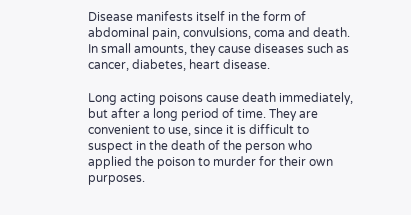Disease manifests itself in the form of abdominal pain, convulsions, coma and death. In small amounts, they cause diseases such as cancer, diabetes, heart disease.

Long acting poisons cause death immediately, but after a long period of time. They are convenient to use, since it is difficult to suspect in the death of the person who applied the poison to murder for their own purposes.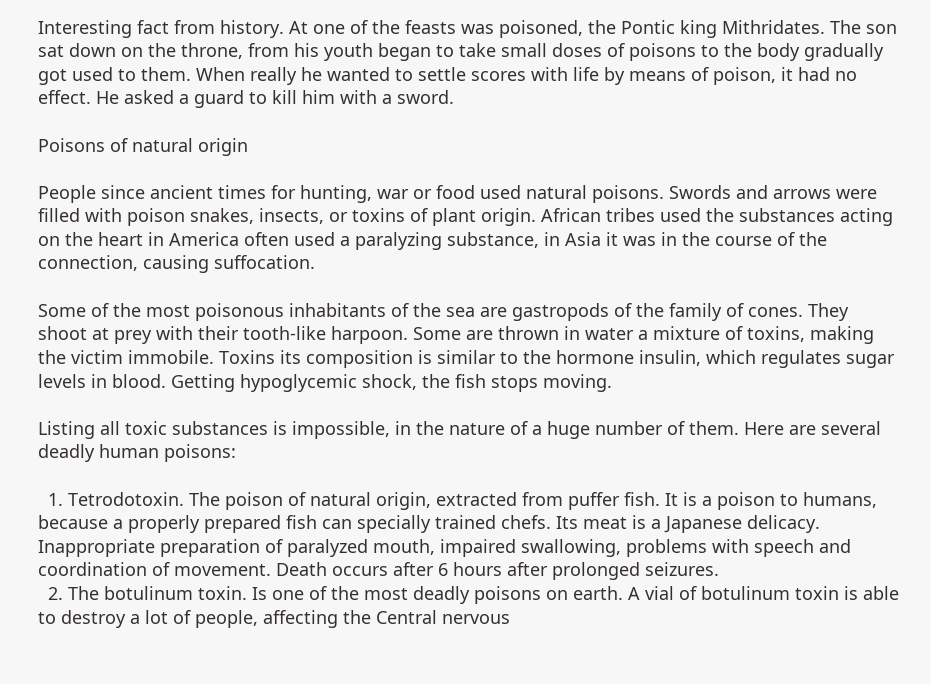Interesting fact from history. At one of the feasts was poisoned, the Pontic king Mithridates. The son sat down on the throne, from his youth began to take small doses of poisons to the body gradually got used to them. When really he wanted to settle scores with life by means of poison, it had no effect. He asked a guard to kill him with a sword.

Poisons of natural origin

People since ancient times for hunting, war or food used natural poisons. Swords and arrows were filled with poison snakes, insects, or toxins of plant origin. African tribes used the substances acting on the heart in America often used a paralyzing substance, in Asia it was in the course of the connection, causing suffocation.

Some of the most poisonous inhabitants of the sea are gastropods of the family of cones. They shoot at prey with their tooth-like harpoon. Some are thrown in water a mixture of toxins, making the victim immobile. Toxins its composition is similar to the hormone insulin, which regulates sugar levels in blood. Getting hypoglycemic shock, the fish stops moving.

Listing all toxic substances is impossible, in the nature of a huge number of them. Here are several deadly human poisons:

  1. Tetrodotoxin. The poison of natural origin, extracted from puffer fish. It is a poison to humans, because a properly prepared fish can specially trained chefs. Its meat is a Japanese delicacy. Inappropriate preparation of paralyzed mouth, impaired swallowing, problems with speech and coordination of movement. Death occurs after 6 hours after prolonged seizures.
  2. The botulinum toxin. Is one of the most deadly poisons on earth. A vial of botulinum toxin is able to destroy a lot of people, affecting the Central nervous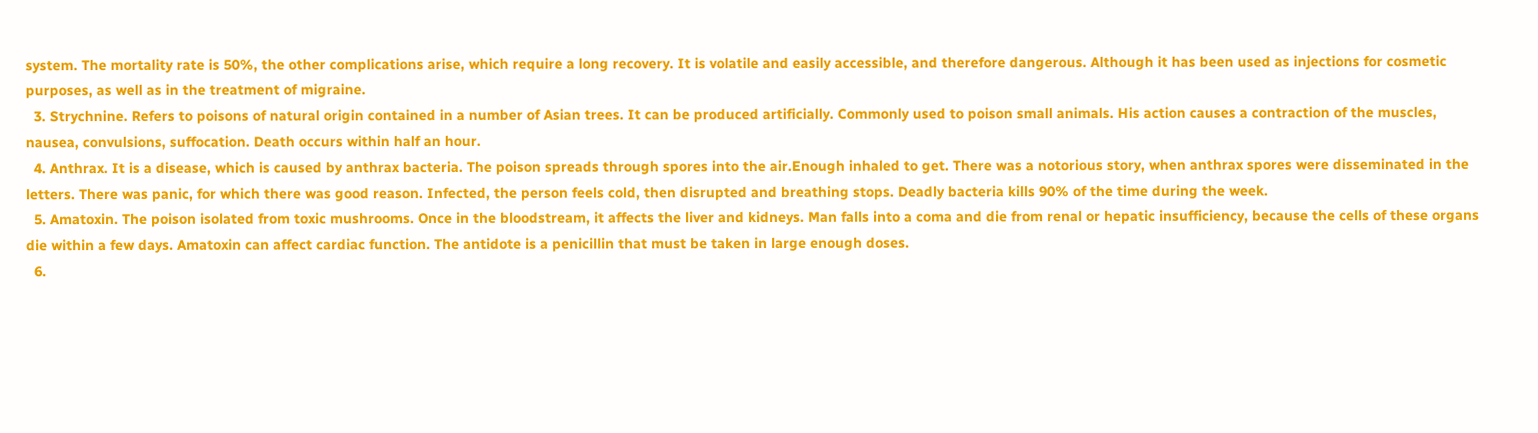system. The mortality rate is 50%, the other complications arise, which require a long recovery. It is volatile and easily accessible, and therefore dangerous. Although it has been used as injections for cosmetic purposes, as well as in the treatment of migraine.
  3. Strychnine. Refers to poisons of natural origin contained in a number of Asian trees. It can be produced artificially. Commonly used to poison small animals. His action causes a contraction of the muscles, nausea, convulsions, suffocation. Death occurs within half an hour.
  4. Anthrax. It is a disease, which is caused by anthrax bacteria. The poison spreads through spores into the air.Enough inhaled to get. There was a notorious story, when anthrax spores were disseminated in the letters. There was panic, for which there was good reason. Infected, the person feels cold, then disrupted and breathing stops. Deadly bacteria kills 90% of the time during the week.
  5. Amatoxin. The poison isolated from toxic mushrooms. Once in the bloodstream, it affects the liver and kidneys. Man falls into a coma and die from renal or hepatic insufficiency, because the cells of these organs die within a few days. Amatoxin can affect cardiac function. The antidote is a penicillin that must be taken in large enough doses.
  6.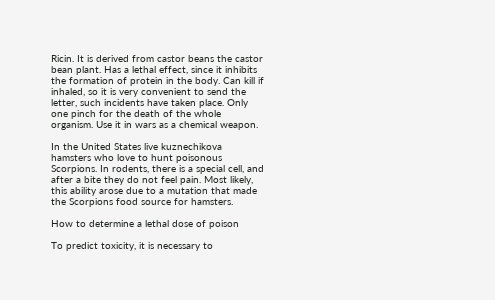Ricin. It is derived from castor beans the castor bean plant. Has a lethal effect, since it inhibits the formation of protein in the body. Can kill if inhaled, so it is very convenient to send the letter, such incidents have taken place. Only one pinch for the death of the whole organism. Use it in wars as a chemical weapon.

In the United States live kuznechikova hamsters who love to hunt poisonous Scorpions. In rodents, there is a special cell, and after a bite they do not feel pain. Most likely, this ability arose due to a mutation that made the Scorpions food source for hamsters.

How to determine a lethal dose of poison

To predict toxicity, it is necessary to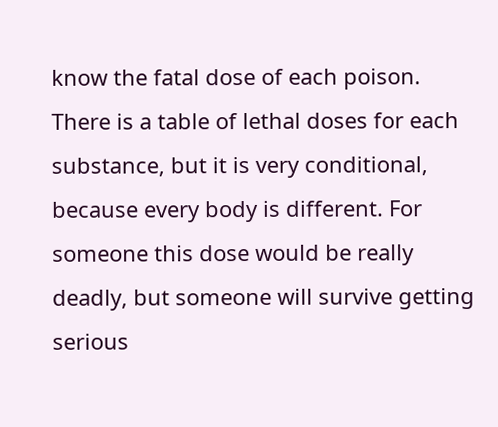know the fatal dose of each poison. There is a table of lethal doses for each substance, but it is very conditional, because every body is different. For someone this dose would be really deadly, but someone will survive getting serious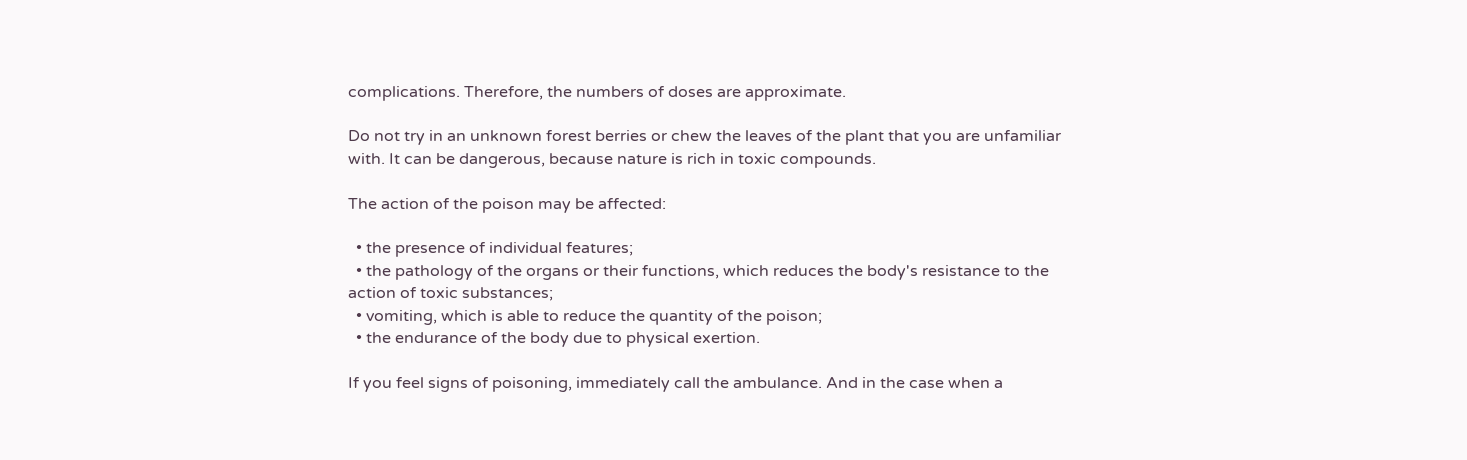complications. Therefore, the numbers of doses are approximate.

Do not try in an unknown forest berries or chew the leaves of the plant that you are unfamiliar with. It can be dangerous, because nature is rich in toxic compounds.

The action of the poison may be affected:

  • the presence of individual features;
  • the pathology of the organs or their functions, which reduces the body's resistance to the action of toxic substances;
  • vomiting, which is able to reduce the quantity of the poison;
  • the endurance of the body due to physical exertion.

If you feel signs of poisoning, immediately call the ambulance. And in the case when a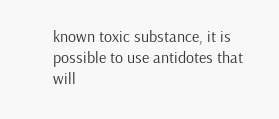known toxic substance, it is possible to use antidotes that will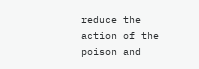reduce the action of the poison and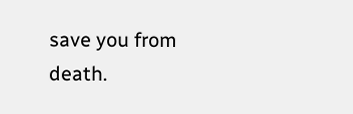save you from death.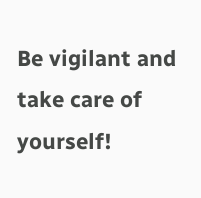Be vigilant and take care of yourself!